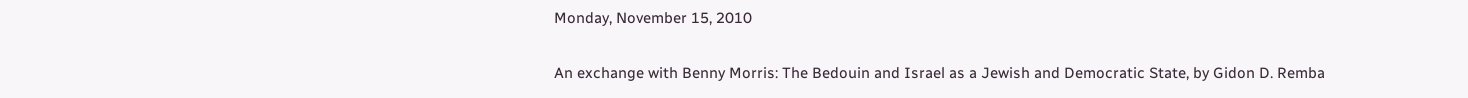Monday, November 15, 2010

An exchange with Benny Morris: The Bedouin and Israel as a Jewish and Democratic State, by Gidon D. Remba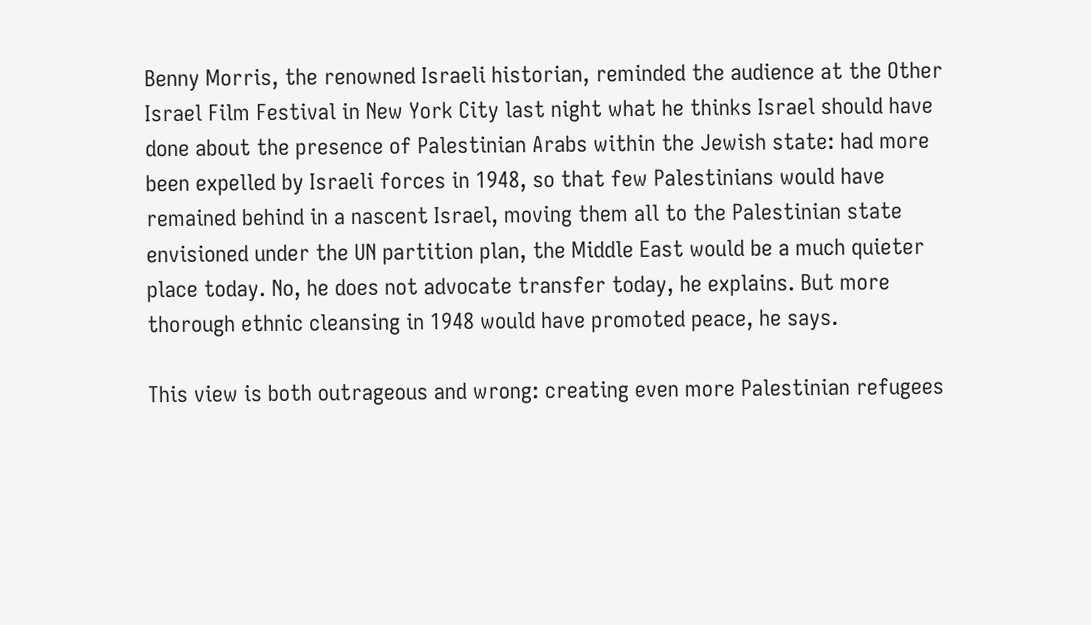Benny Morris, the renowned Israeli historian, reminded the audience at the Other Israel Film Festival in New York City last night what he thinks Israel should have done about the presence of Palestinian Arabs within the Jewish state: had more been expelled by Israeli forces in 1948, so that few Palestinians would have remained behind in a nascent Israel, moving them all to the Palestinian state envisioned under the UN partition plan, the Middle East would be a much quieter place today. No, he does not advocate transfer today, he explains. But more thorough ethnic cleansing in 1948 would have promoted peace, he says.

This view is both outrageous and wrong: creating even more Palestinian refugees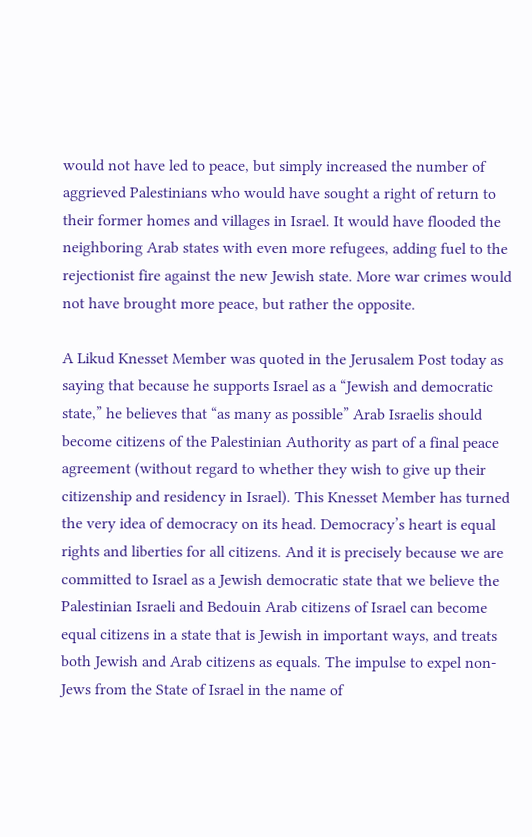would not have led to peace, but simply increased the number of aggrieved Palestinians who would have sought a right of return to their former homes and villages in Israel. It would have flooded the neighboring Arab states with even more refugees, adding fuel to the rejectionist fire against the new Jewish state. More war crimes would not have brought more peace, but rather the opposite.

A Likud Knesset Member was quoted in the Jerusalem Post today as saying that because he supports Israel as a “Jewish and democratic state,” he believes that “as many as possible” Arab Israelis should become citizens of the Palestinian Authority as part of a final peace agreement (without regard to whether they wish to give up their citizenship and residency in Israel). This Knesset Member has turned the very idea of democracy on its head. Democracy’s heart is equal rights and liberties for all citizens. And it is precisely because we are committed to Israel as a Jewish democratic state that we believe the Palestinian Israeli and Bedouin Arab citizens of Israel can become equal citizens in a state that is Jewish in important ways, and treats both Jewish and Arab citizens as equals. The impulse to expel non-Jews from the State of Israel in the name of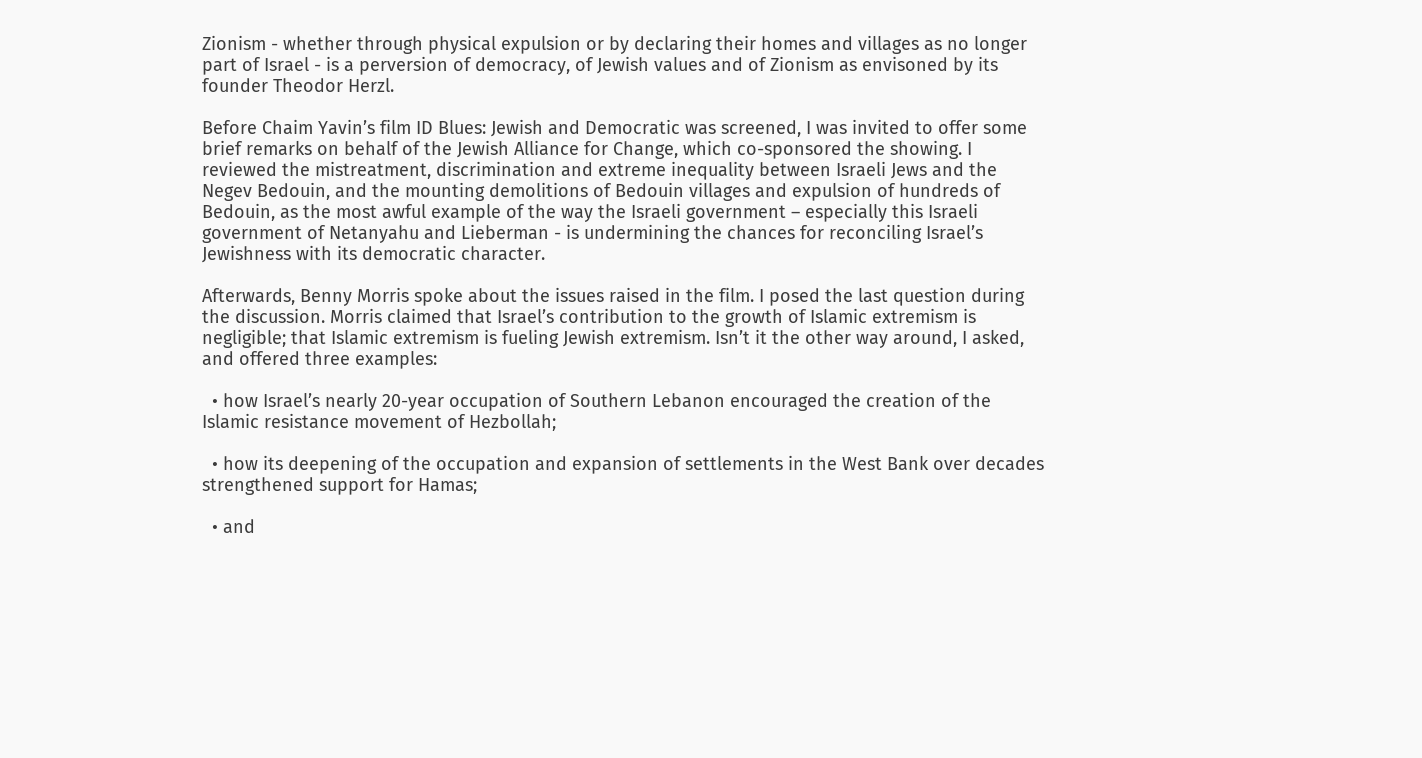Zionism - whether through physical expulsion or by declaring their homes and villages as no longer part of Israel - is a perversion of democracy, of Jewish values and of Zionism as envisoned by its founder Theodor Herzl.

Before Chaim Yavin’s film ID Blues: Jewish and Democratic was screened, I was invited to offer some brief remarks on behalf of the Jewish Alliance for Change, which co-sponsored the showing. I reviewed the mistreatment, discrimination and extreme inequality between Israeli Jews and the Negev Bedouin, and the mounting demolitions of Bedouin villages and expulsion of hundreds of Bedouin, as the most awful example of the way the Israeli government – especially this Israeli government of Netanyahu and Lieberman - is undermining the chances for reconciling Israel’s Jewishness with its democratic character.

Afterwards, Benny Morris spoke about the issues raised in the film. I posed the last question during the discussion. Morris claimed that Israel’s contribution to the growth of Islamic extremism is negligible; that Islamic extremism is fueling Jewish extremism. Isn’t it the other way around, I asked, and offered three examples:

  • how Israel’s nearly 20-year occupation of Southern Lebanon encouraged the creation of the Islamic resistance movement of Hezbollah;

  • how its deepening of the occupation and expansion of settlements in the West Bank over decades strengthened support for Hamas;

  • and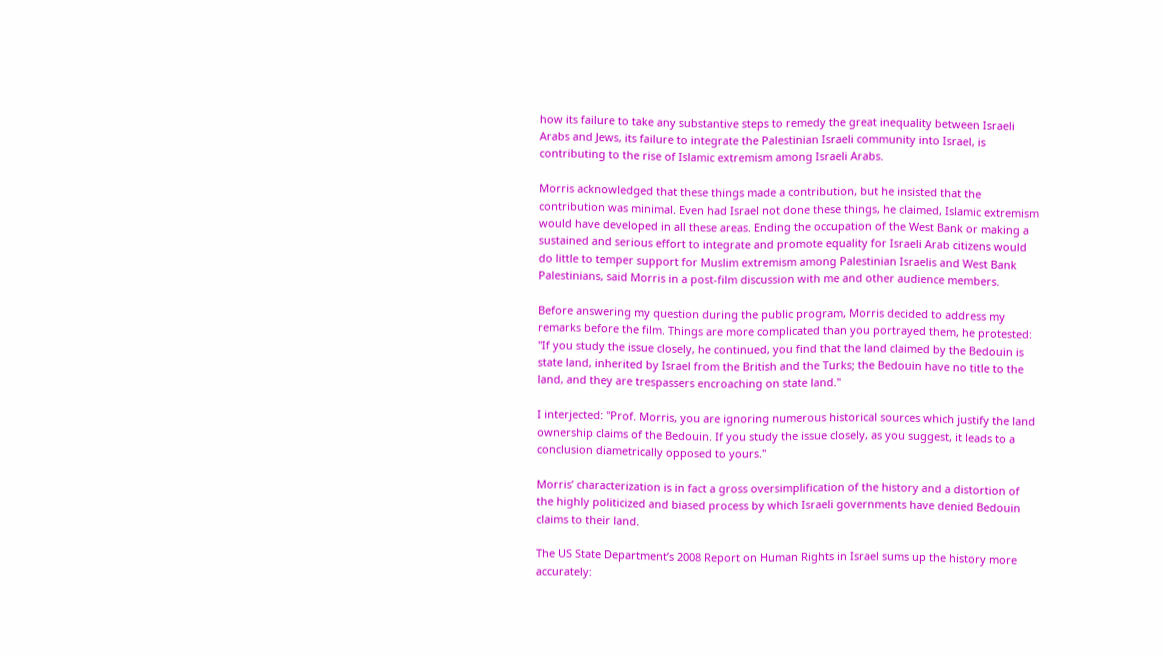how its failure to take any substantive steps to remedy the great inequality between Israeli Arabs and Jews, its failure to integrate the Palestinian Israeli community into Israel, is contributing to the rise of Islamic extremism among Israeli Arabs.

Morris acknowledged that these things made a contribution, but he insisted that the contribution was minimal. Even had Israel not done these things, he claimed, Islamic extremism would have developed in all these areas. Ending the occupation of the West Bank or making a sustained and serious effort to integrate and promote equality for Israeli Arab citizens would do little to temper support for Muslim extremism among Palestinian Israelis and West Bank Palestinians, said Morris in a post-film discussion with me and other audience members.

Before answering my question during the public program, Morris decided to address my remarks before the film. Things are more complicated than you portrayed them, he protested: "If you study the issue closely, he continued, you find that the land claimed by the Bedouin is state land, inherited by Israel from the British and the Turks; the Bedouin have no title to the land, and they are trespassers encroaching on state land."

I interjected: "Prof. Morris, you are ignoring numerous historical sources which justify the land ownership claims of the Bedouin. If you study the issue closely, as you suggest, it leads to a conclusion diametrically opposed to yours."

Morris’ characterization is in fact a gross oversimplification of the history and a distortion of the highly politicized and biased process by which Israeli governments have denied Bedouin claims to their land.

The US State Department’s 2008 Report on Human Rights in Israel sums up the history more accurately: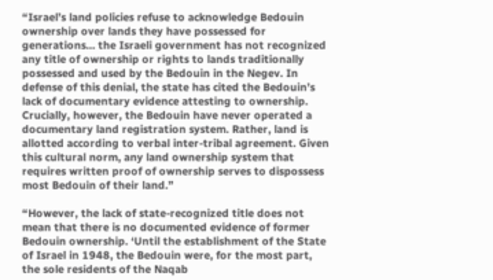“Israel’s land policies refuse to acknowledge Bedouin ownership over lands they have possessed for generations… the Israeli government has not recognized any title of ownership or rights to lands traditionally possessed and used by the Bedouin in the Negev. In defense of this denial, the state has cited the Bedouin’s lack of documentary evidence attesting to ownership. Crucially, however, the Bedouin have never operated a documentary land registration system. Rather, land is allotted according to verbal inter-tribal agreement. Given this cultural norm, any land ownership system that requires written proof of ownership serves to dispossess most Bedouin of their land.”

“However, the lack of state-recognized title does not mean that there is no documented evidence of former Bedouin ownership. ‘Until the establishment of the State of Israel in 1948, the Bedouin were, for the most part, the sole residents of the Naqab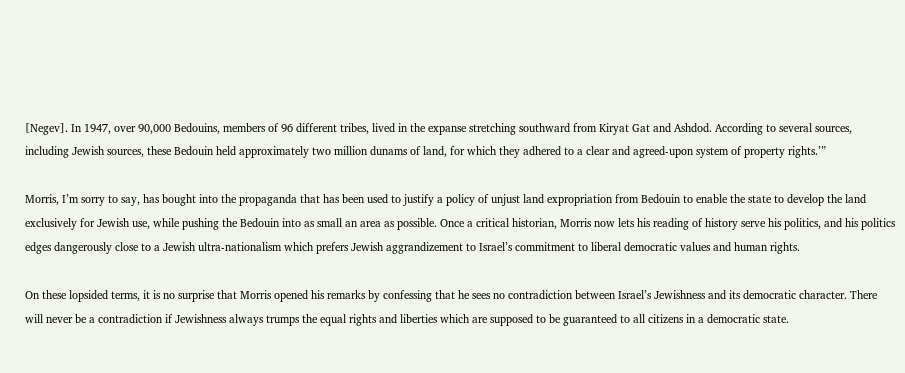[Negev]. In 1947, over 90,000 Bedouins, members of 96 different tribes, lived in the expanse stretching southward from Kiryat Gat and Ashdod. According to several sources, including Jewish sources, these Bedouin held approximately two million dunams of land, for which they adhered to a clear and agreed-upon system of property rights.’”

Morris, I’m sorry to say, has bought into the propaganda that has been used to justify a policy of unjust land expropriation from Bedouin to enable the state to develop the land exclusively for Jewish use, while pushing the Bedouin into as small an area as possible. Once a critical historian, Morris now lets his reading of history serve his politics, and his politics edges dangerously close to a Jewish ultra-nationalism which prefers Jewish aggrandizement to Israel’s commitment to liberal democratic values and human rights.

On these lopsided terms, it is no surprise that Morris opened his remarks by confessing that he sees no contradiction between Israel’s Jewishness and its democratic character. There will never be a contradiction if Jewishness always trumps the equal rights and liberties which are supposed to be guaranteed to all citizens in a democratic state.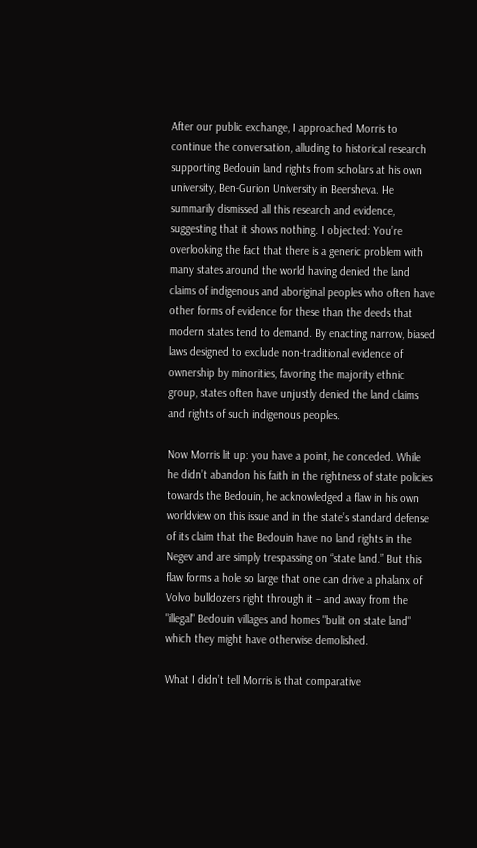After our public exchange, I approached Morris to continue the conversation, alluding to historical research supporting Bedouin land rights from scholars at his own university, Ben-Gurion University in Beersheva. He summarily dismissed all this research and evidence, suggesting that it shows nothing. I objected: You’re overlooking the fact that there is a generic problem with many states around the world having denied the land claims of indigenous and aboriginal peoples who often have other forms of evidence for these than the deeds that modern states tend to demand. By enacting narrow, biased laws designed to exclude non-traditional evidence of ownership by minorities, favoring the majority ethnic group, states often have unjustly denied the land claims and rights of such indigenous peoples.

Now Morris lit up: you have a point, he conceded. While he didn’t abandon his faith in the rightness of state policies towards the Bedouin, he acknowledged a flaw in his own worldview on this issue and in the state’s standard defense of its claim that the Bedouin have no land rights in the Negev and are simply trespassing on “state land.” But this flaw forms a hole so large that one can drive a phalanx of Volvo bulldozers right through it – and away from the "illegal" Bedouin villages and homes "bulit on state land" which they might have otherwise demolished.

What I didn’t tell Morris is that comparative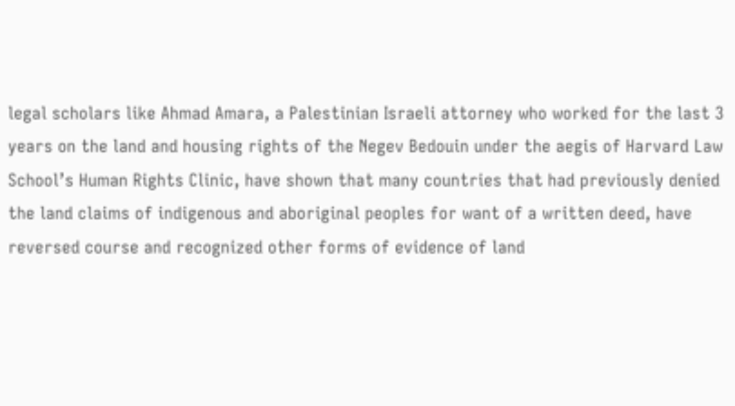legal scholars like Ahmad Amara, a Palestinian Israeli attorney who worked for the last 3 years on the land and housing rights of the Negev Bedouin under the aegis of Harvard Law School’s Human Rights Clinic, have shown that many countries that had previously denied the land claims of indigenous and aboriginal peoples for want of a written deed, have reversed course and recognized other forms of evidence of land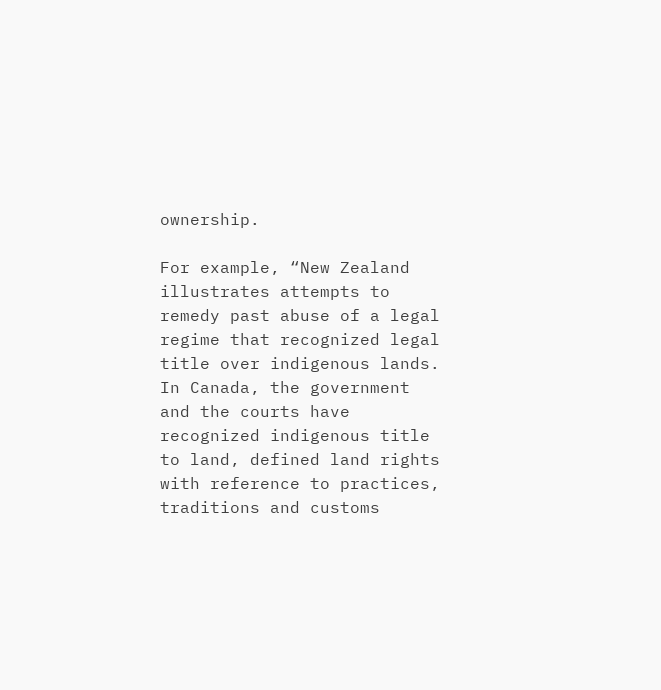ownership.

For example, “New Zealand illustrates attempts to remedy past abuse of a legal regime that recognized legal title over indigenous lands. In Canada, the government and the courts have recognized indigenous title to land, defined land rights with reference to practices, traditions and customs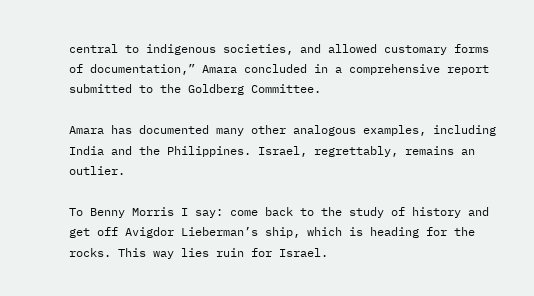central to indigenous societies, and allowed customary forms of documentation,” Amara concluded in a comprehensive report submitted to the Goldberg Committee.

Amara has documented many other analogous examples, including India and the Philippines. Israel, regrettably, remains an outlier.

To Benny Morris I say: come back to the study of history and get off Avigdor Lieberman’s ship, which is heading for the rocks. This way lies ruin for Israel.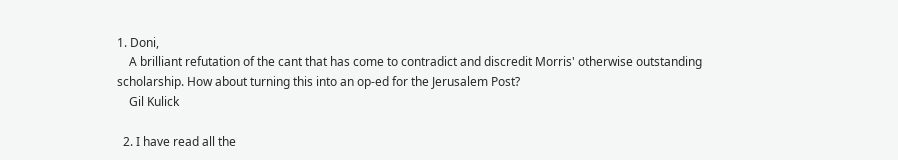1. Doni,
    A brilliant refutation of the cant that has come to contradict and discredit Morris' otherwise outstanding scholarship. How about turning this into an op-ed for the Jerusalem Post?
    Gil Kulick

  2. I have read all the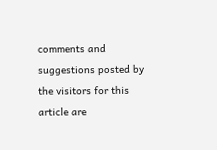comments and suggestions posted by the visitors for this article are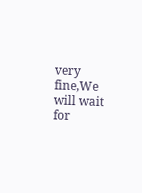very fine,We will wait for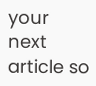your next article so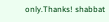only.Thanks! shabbat